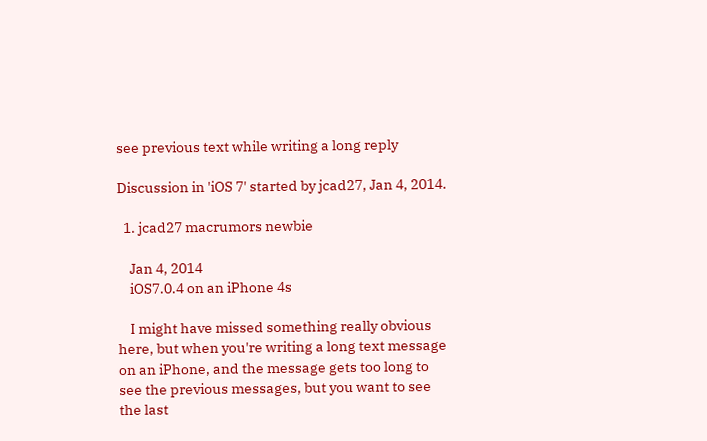see previous text while writing a long reply

Discussion in 'iOS 7' started by jcad27, Jan 4, 2014.

  1. jcad27 macrumors newbie

    Jan 4, 2014
    iOS7.0.4 on an iPhone 4s

    I might have missed something really obvious here, but when you're writing a long text message on an iPhone, and the message gets too long to see the previous messages, but you want to see the last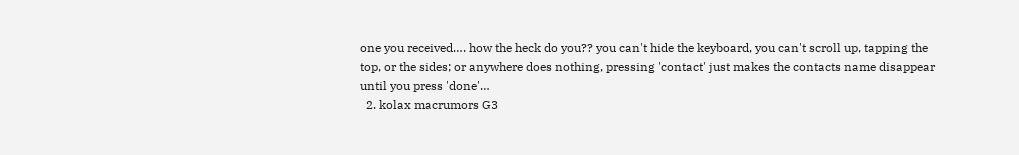one you received…. how the heck do you?? you can't hide the keyboard, you can't scroll up, tapping the top, or the sides; or anywhere does nothing, pressing 'contact' just makes the contacts name disappear until you press 'done'…
  2. kolax macrumors G3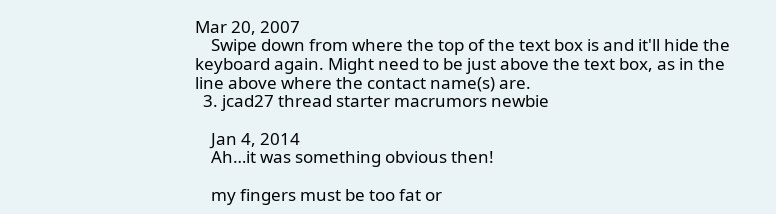Mar 20, 2007
    Swipe down from where the top of the text box is and it'll hide the keyboard again. Might need to be just above the text box, as in the line above where the contact name(s) are.
  3. jcad27 thread starter macrumors newbie

    Jan 4, 2014
    Ah…it was something obvious then!

    my fingers must be too fat or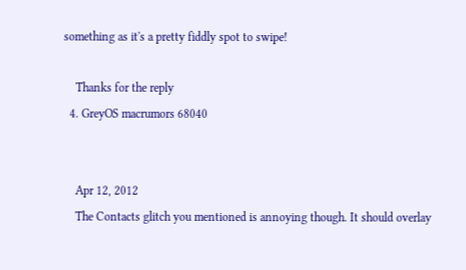something as it's a pretty fiddly spot to swipe!

    Thanks for the reply
  4. GreyOS macrumors 68040


    Apr 12, 2012
    The Contacts glitch you mentioned is annoying though. It should overlay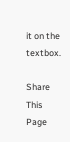it on the textbox.

Share This Page